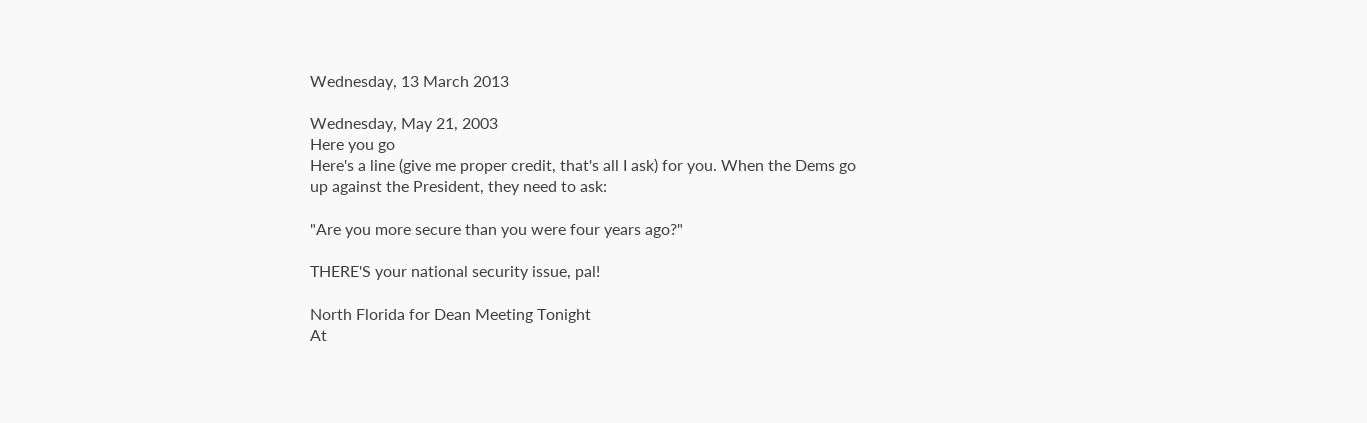Wednesday, 13 March 2013

Wednesday, May 21, 2003
Here you go
Here's a line (give me proper credit, that's all I ask) for you. When the Dems go up against the President, they need to ask:

"Are you more secure than you were four years ago?"

THERE'S your national security issue, pal!

North Florida for Dean Meeting Tonight
At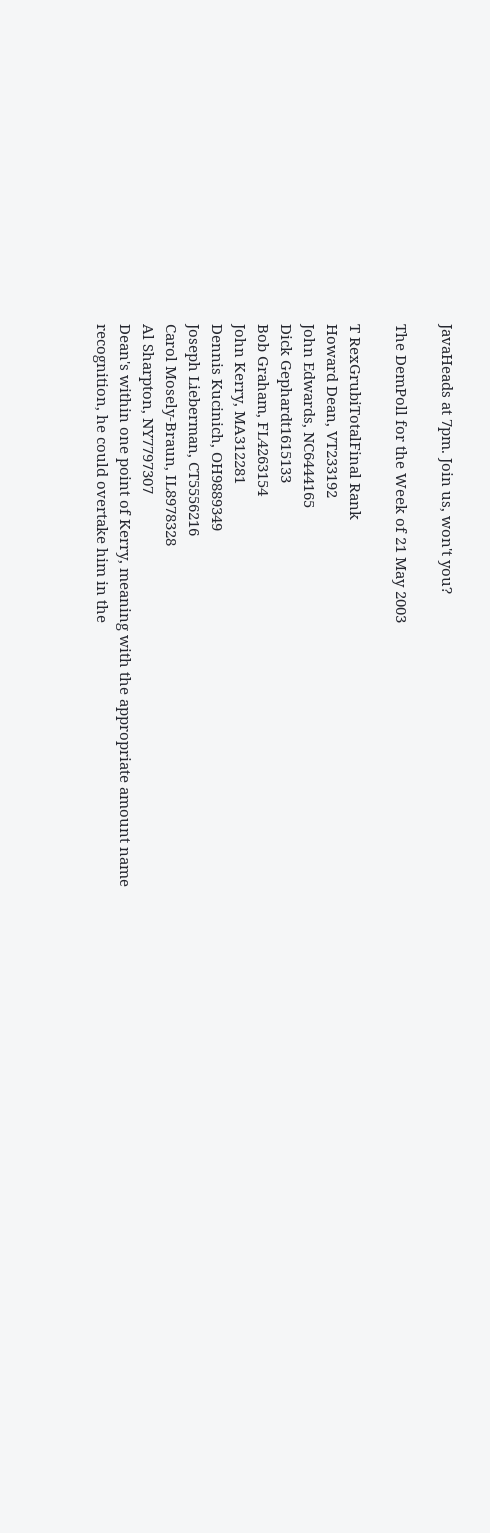JavaHeads at 7pm. Join us, won't you?

The DemPoll for the Week of 21 May 2003

T RexGrubiTotalFinal Rank
Howard Dean, VT233192
John Edwards, NC6444165
Dick Gephardt1615133
Bob Graham, FL4263154
John Kerry, MA312281
Dennis Kucinich, OH9889349
Joseph Lieberman, CT5556216
Carol Mosely-Braun, IL8978328
Al Sharpton, NY7797307
Dean's within one point of Kerry, meaning with the appropriate amount name recognition, he could overtake him in the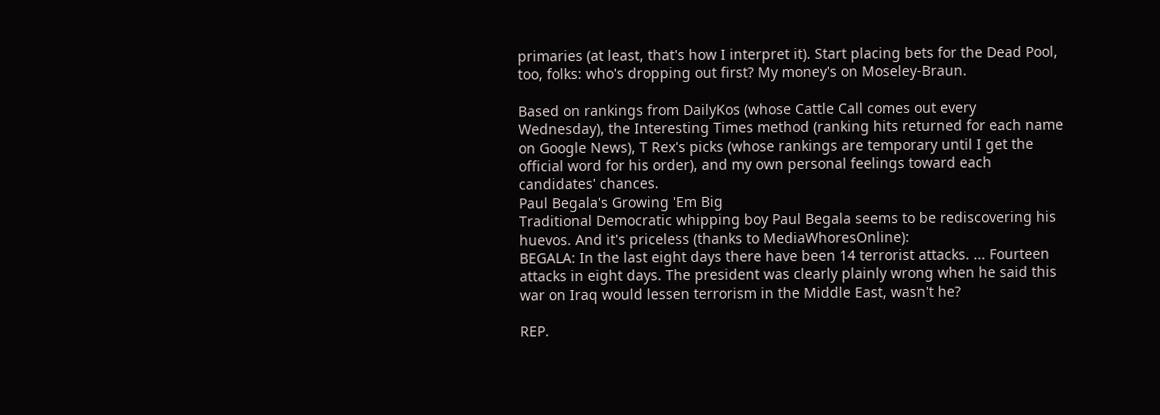primaries (at least, that's how I interpret it). Start placing bets for the Dead Pool, too, folks: who's dropping out first? My money's on Moseley-Braun.

Based on rankings from DailyKos (whose Cattle Call comes out every Wednesday), the Interesting Times method (ranking hits returned for each name on Google News), T Rex's picks (whose rankings are temporary until I get the official word for his order), and my own personal feelings toward each candidates' chances.
Paul Begala's Growing 'Em Big
Traditional Democratic whipping boy Paul Begala seems to be rediscovering his huevos. And it's priceless (thanks to MediaWhoresOnline):
BEGALA: In the last eight days there have been 14 terrorist attacks. ... Fourteen attacks in eight days. The president was clearly plainly wrong when he said this war on Iraq would lessen terrorism in the Middle East, wasn't he?

REP.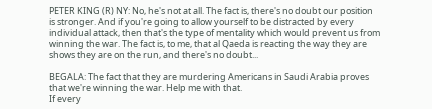PETER KING (R) NY: No, he's not at all. The fact is, there's no doubt our position is stronger. And if you're going to allow yourself to be distracted by every individual attack, then that's the type of mentality which would prevent us from winning the war. The fact is, to me, that al Qaeda is reacting the way they are shows they are on the run, and there's no doubt...

BEGALA: The fact that they are murdering Americans in Saudi Arabia proves that we're winning the war. Help me with that.
If every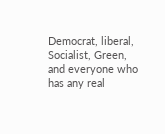Democrat, liberal, Socialist, Green, and everyone who has any real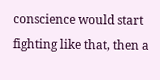conscience would start fighting like that, then a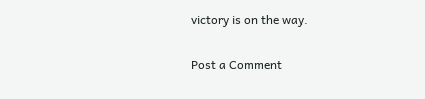victory is on the way.


Post a Comment